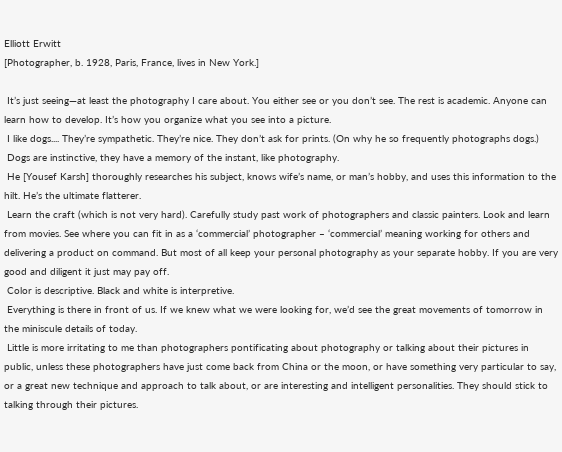Elliott Erwitt
[Photographer, b. 1928, Paris, France, lives in New York.]

 It’s just seeing—at least the photography I care about. You either see or you don’t see. The rest is academic. Anyone can learn how to develop. It’s how you organize what you see into a picture.
 I like dogs.... They’re sympathetic. They’re nice. They don’t ask for prints. (On why he so frequently photographs dogs.)
 Dogs are instinctive, they have a memory of the instant, like photography.
 He [Yousef Karsh] thoroughly researches his subject, knows wife’s name, or man’s hobby, and uses this information to the hilt. He’s the ultimate flatterer.
 Learn the craft (which is not very hard). Carefully study past work of photographers and classic painters. Look and learn from movies. See where you can fit in as a ‘commercial’ photographer – ‘commercial’ meaning working for others and delivering a product on command. But most of all keep your personal photography as your separate hobby. If you are very good and diligent it just may pay off.
 Color is descriptive. Black and white is interpretive.
 Everything is there in front of us. If we knew what we were looking for, we’d see the great movements of tomorrow in the miniscule details of today.
 Little is more irritating to me than photographers pontificating about photography or talking about their pictures in public, unless these photographers have just come back from China or the moon, or have something very particular to say, or a great new technique and approach to talk about, or are interesting and intelligent personalities. They should stick to talking through their pictures.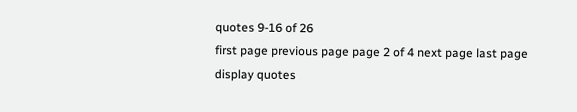quotes 9-16 of 26
first page previous page page 2 of 4 next page last page
display quotes